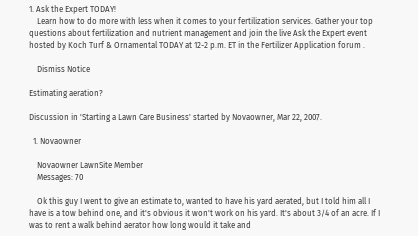1. Ask the Expert TODAY!
    Learn how to do more with less when it comes to your fertilization services. Gather your top questions about fertilization and nutrient management and join the live Ask the Expert event hosted by Koch Turf & Ornamental TODAY at 12-2 p.m. ET in the Fertilizer Application forum .

    Dismiss Notice

Estimating aeration?

Discussion in 'Starting a Lawn Care Business' started by Novaowner, Mar 22, 2007.

  1. Novaowner

    Novaowner LawnSite Member
    Messages: 70

    Ok this guy I went to give an estimate to, wanted to have his yard aerated, but I told him all I have is a tow behind one, and it's obvious it won't work on his yard. It's about 3/4 of an acre. If I was to rent a walk behind aerator how long would it take and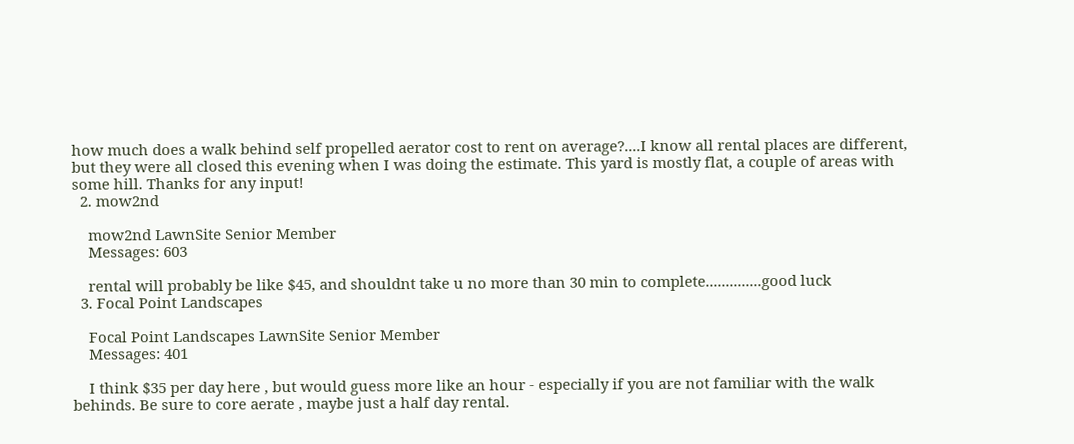how much does a walk behind self propelled aerator cost to rent on average?....I know all rental places are different, but they were all closed this evening when I was doing the estimate. This yard is mostly flat, a couple of areas with some hill. Thanks for any input!
  2. mow2nd

    mow2nd LawnSite Senior Member
    Messages: 603

    rental will probably be like $45, and shouldnt take u no more than 30 min to complete..............good luck
  3. Focal Point Landscapes

    Focal Point Landscapes LawnSite Senior Member
    Messages: 401

    I think $35 per day here , but would guess more like an hour - especially if you are not familiar with the walk behinds. Be sure to core aerate , maybe just a half day rental.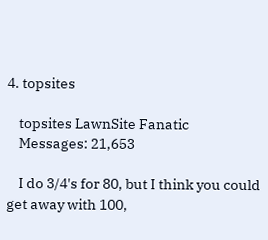4. topsites

    topsites LawnSite Fanatic
    Messages: 21,653

    I do 3/4's for 80, but I think you could get away with 100,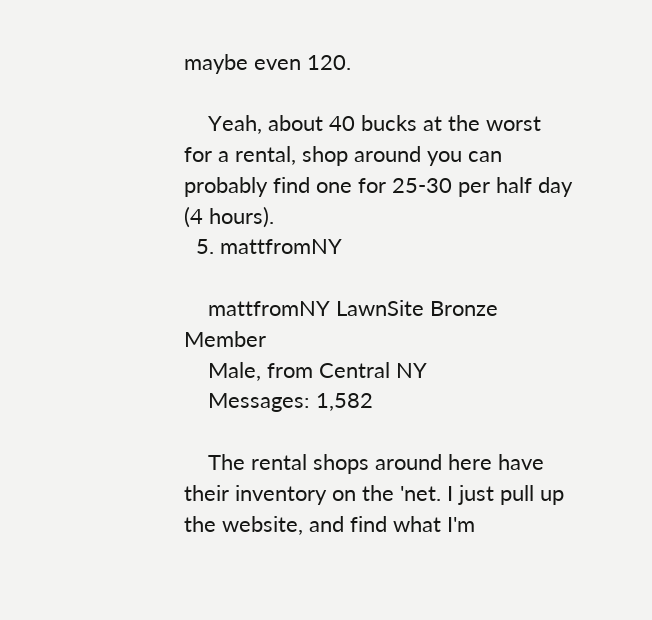maybe even 120.

    Yeah, about 40 bucks at the worst for a rental, shop around you can probably find one for 25-30 per half day (4 hours).
  5. mattfromNY

    mattfromNY LawnSite Bronze Member
    Male, from Central NY
    Messages: 1,582

    The rental shops around here have their inventory on the 'net. I just pull up the website, and find what I'm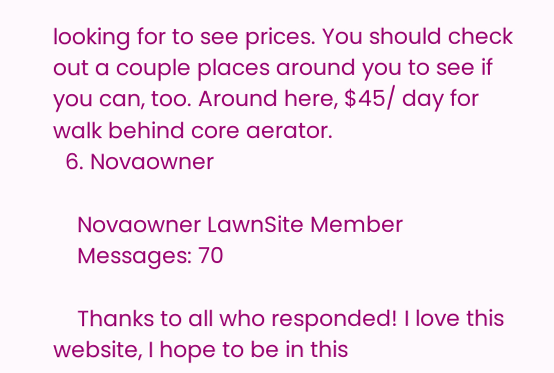looking for to see prices. You should check out a couple places around you to see if you can, too. Around here, $45/ day for walk behind core aerator.
  6. Novaowner

    Novaowner LawnSite Member
    Messages: 70

    Thanks to all who responded! I love this website, I hope to be in this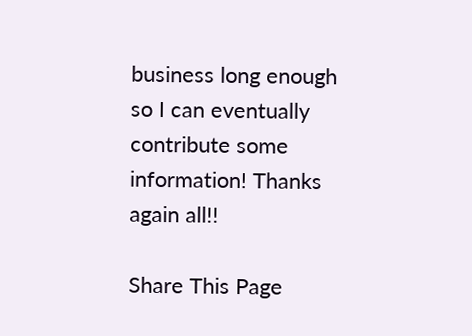business long enough so I can eventually contribute some information! Thanks again all!!

Share This Page